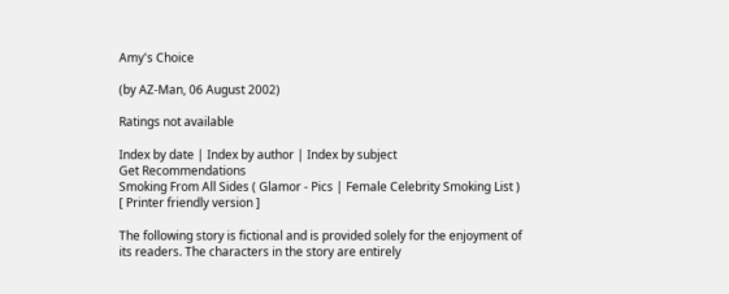Amy's Choice

(by AZ-Man, 06 August 2002)

Ratings not available

Index by date | Index by author | Index by subject
Get Recommendations
Smoking From All Sides ( Glamor - Pics | Female Celebrity Smoking List )
[ Printer friendly version ]

The following story is fictional and is provided solely for the enjoyment of
its readers. The characters in the story are entirely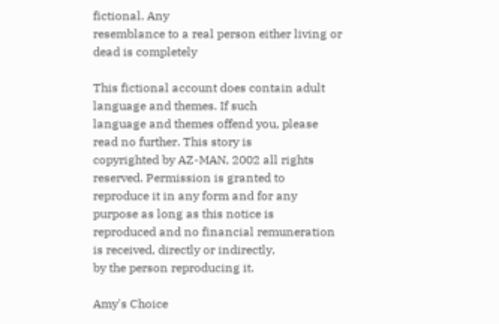fictional. Any
resemblance to a real person either living or dead is completely

This fictional account does contain adult language and themes. If such
language and themes offend you, please read no further. This story is
copyrighted by AZ-MAN, 2002 all rights reserved. Permission is granted to
reproduce it in any form and for any purpose as long as this notice is
reproduced and no financial remuneration is received, directly or indirectly,
by the person reproducing it.

Amy's Choice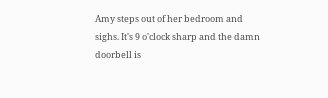Amy steps out of her bedroom and sighs. It's 9 o'clock sharp and the damn
doorbell is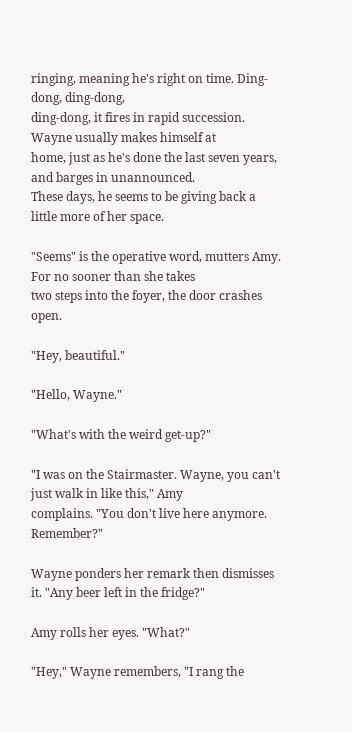ringing, meaning he's right on time. Ding-dong, ding-dong,
ding-dong, it fires in rapid succession. Wayne usually makes himself at
home, just as he's done the last seven years, and barges in unannounced.
These days, he seems to be giving back a little more of her space.

"Seems" is the operative word, mutters Amy. For no sooner than she takes
two steps into the foyer, the door crashes open.

"Hey, beautiful."

"Hello, Wayne."

"What's with the weird get-up?"

"I was on the Stairmaster. Wayne, you can't just walk in like this," Amy
complains. "You don't live here anymore. Remember?"

Wayne ponders her remark then dismisses it. "Any beer left in the fridge?"

Amy rolls her eyes. "What?"

"Hey," Wayne remembers, "I rang the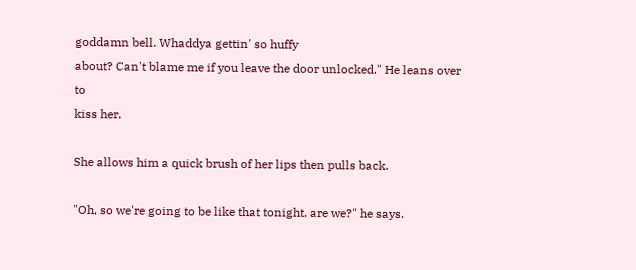goddamn bell. Whaddya gettin' so huffy
about? Can't blame me if you leave the door unlocked." He leans over to
kiss her.

She allows him a quick brush of her lips then pulls back.

"Oh, so we're going to be like that tonight, are we?" he says.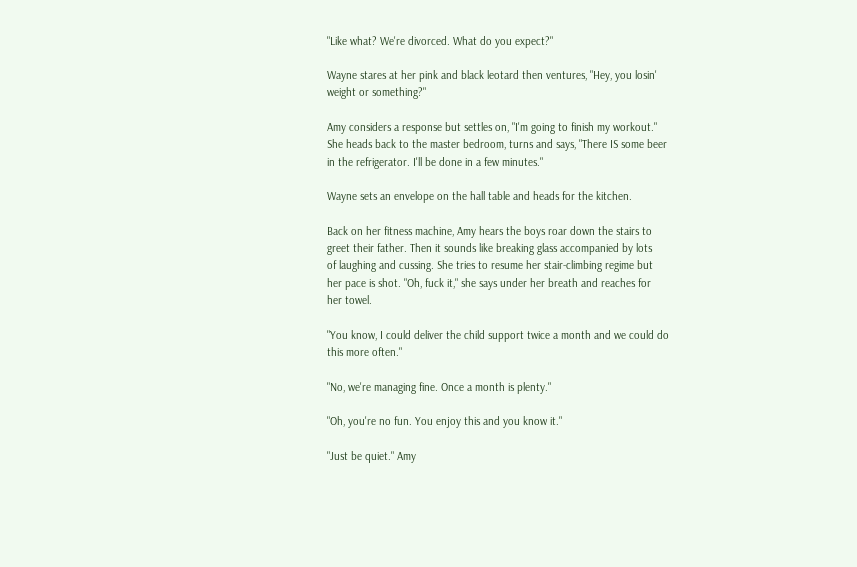"Like what? We're divorced. What do you expect?"

Wayne stares at her pink and black leotard then ventures, "Hey, you losin'
weight or something?"

Amy considers a response but settles on, "I'm going to finish my workout."
She heads back to the master bedroom, turns and says, "There IS some beer
in the refrigerator. I'll be done in a few minutes."

Wayne sets an envelope on the hall table and heads for the kitchen.

Back on her fitness machine, Amy hears the boys roar down the stairs to
greet their father. Then it sounds like breaking glass accompanied by lots
of laughing and cussing. She tries to resume her stair-climbing regime but
her pace is shot. "Oh, fuck it," she says under her breath and reaches for
her towel.

"You know, I could deliver the child support twice a month and we could do
this more often."

"No, we're managing fine. Once a month is plenty."

"Oh, you're no fun. You enjoy this and you know it."

"Just be quiet." Amy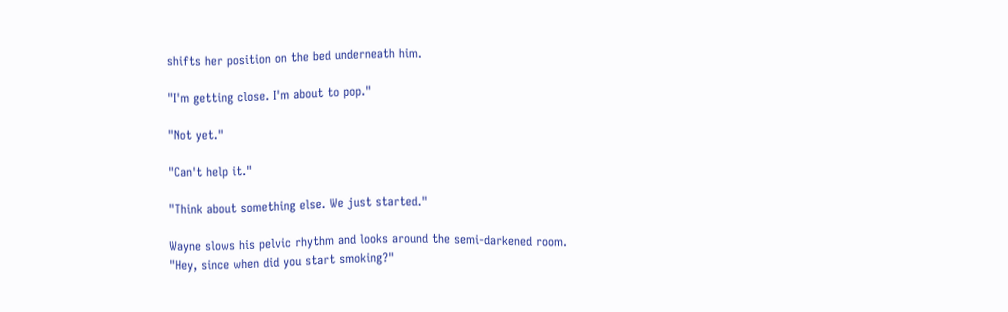shifts her position on the bed underneath him.

"I'm getting close. I'm about to pop."

"Not yet."

"Can't help it."

"Think about something else. We just started."

Wayne slows his pelvic rhythm and looks around the semi-darkened room.
"Hey, since when did you start smoking?"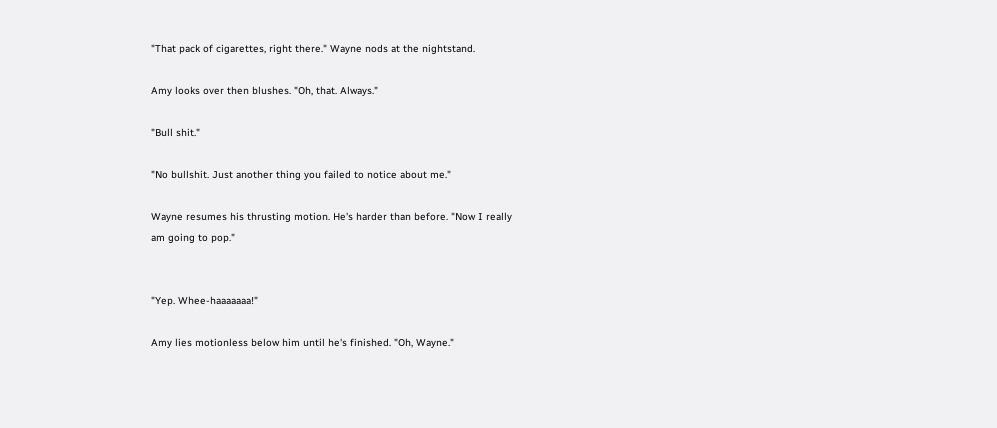"That pack of cigarettes, right there." Wayne nods at the nightstand.

Amy looks over then blushes. "Oh, that. Always."

"Bull shit."

"No bullshit. Just another thing you failed to notice about me."

Wayne resumes his thrusting motion. He's harder than before. "Now I really
am going to pop."


"Yep. Whee-haaaaaaa!"

Amy lies motionless below him until he's finished. "Oh, Wayne."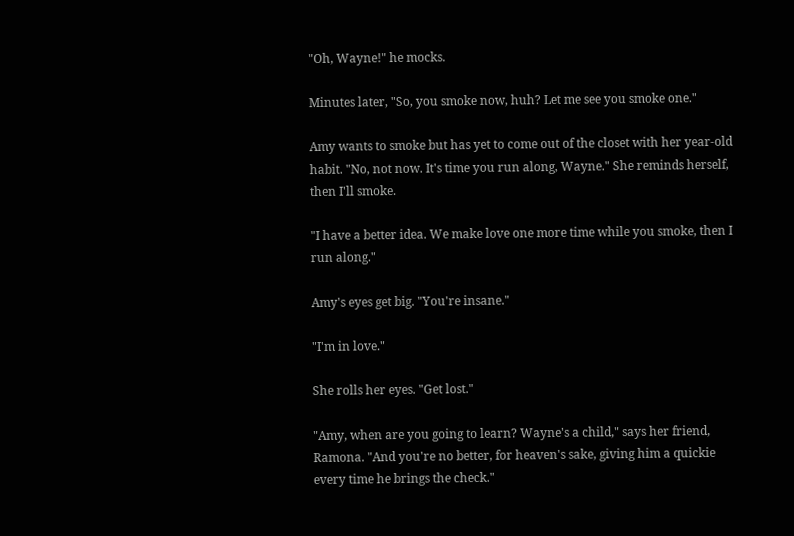"Oh, Wayne!" he mocks.

Minutes later, "So, you smoke now, huh? Let me see you smoke one."

Amy wants to smoke but has yet to come out of the closet with her year-old
habit. "No, not now. It's time you run along, Wayne." She reminds herself,
then I'll smoke.

"I have a better idea. We make love one more time while you smoke, then I
run along."

Amy's eyes get big. "You're insane."

"I'm in love."

She rolls her eyes. "Get lost."

"Amy, when are you going to learn? Wayne's a child," says her friend,
Ramona. "And you're no better, for heaven's sake, giving him a quickie
every time he brings the check."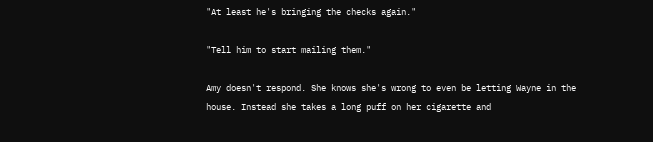"At least he's bringing the checks again."

"Tell him to start mailing them."

Amy doesn't respond. She knows she's wrong to even be letting Wayne in the
house. Instead she takes a long puff on her cigarette and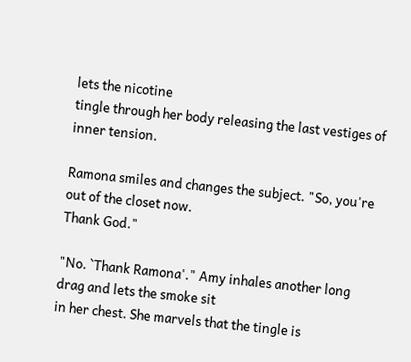lets the nicotine
tingle through her body releasing the last vestiges of inner tension.

Ramona smiles and changes the subject. "So, you're out of the closet now.
Thank God."

"No. `Thank Ramona'." Amy inhales another long drag and lets the smoke sit
in her chest. She marvels that the tingle is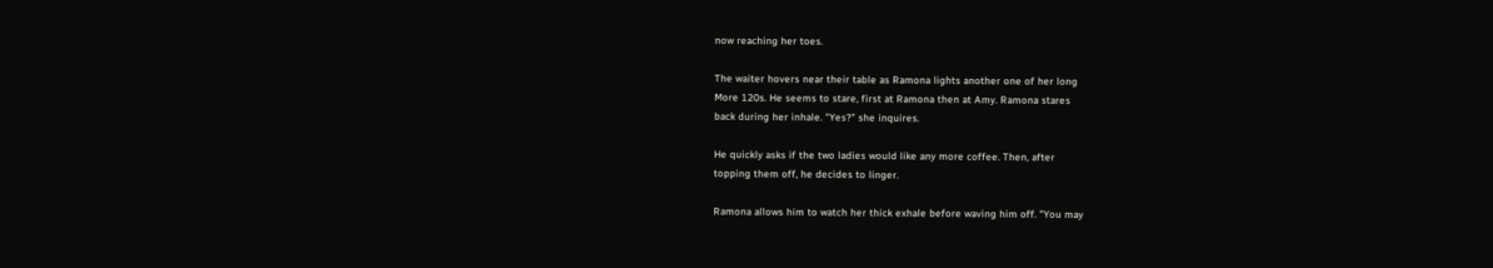now reaching her toes.

The waiter hovers near their table as Ramona lights another one of her long
More 120s. He seems to stare, first at Ramona then at Amy. Ramona stares
back during her inhale. "Yes?" she inquires.

He quickly asks if the two ladies would like any more coffee. Then, after
topping them off, he decides to linger.

Ramona allows him to watch her thick exhale before waving him off. "You may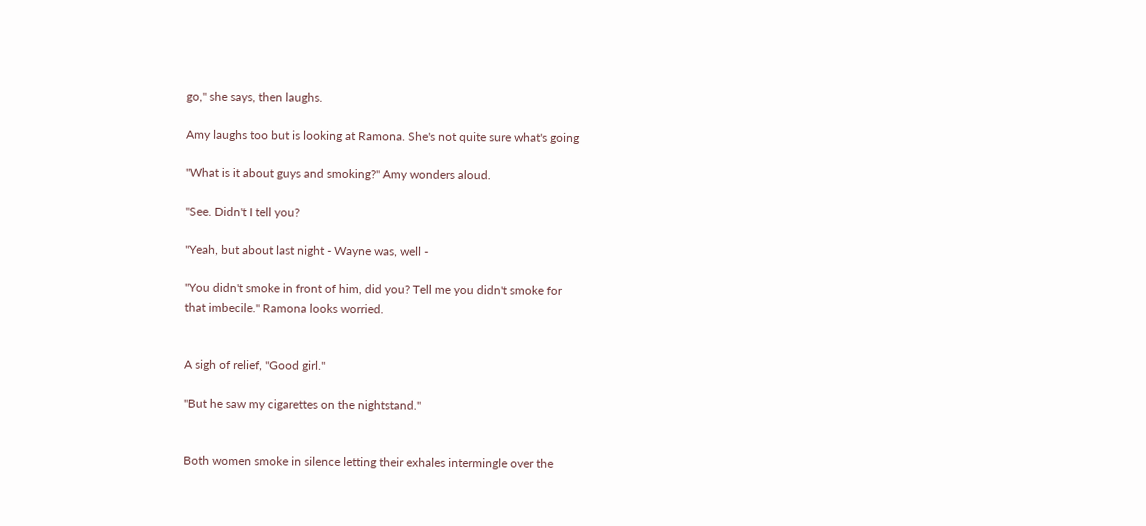go," she says, then laughs.

Amy laughs too but is looking at Ramona. She's not quite sure what's going

"What is it about guys and smoking?" Amy wonders aloud.

"See. Didn't I tell you?

"Yeah, but about last night - Wayne was, well -

"You didn't smoke in front of him, did you? Tell me you didn't smoke for
that imbecile." Ramona looks worried.


A sigh of relief, "Good girl."

"But he saw my cigarettes on the nightstand."


Both women smoke in silence letting their exhales intermingle over the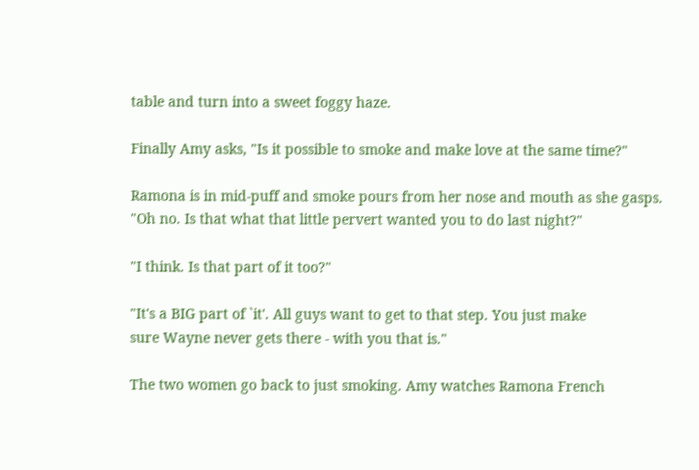table and turn into a sweet foggy haze.

Finally Amy asks, "Is it possible to smoke and make love at the same time?"

Ramona is in mid-puff and smoke pours from her nose and mouth as she gasps.
"Oh no. Is that what that little pervert wanted you to do last night?"

"I think. Is that part of it too?"

"It's a BIG part of `it'. All guys want to get to that step. You just make
sure Wayne never gets there - with you that is."

The two women go back to just smoking. Amy watches Ramona French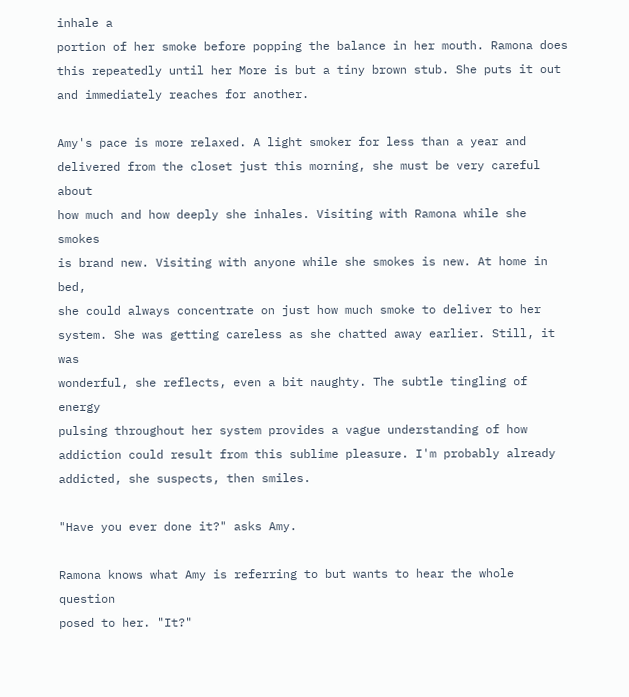inhale a
portion of her smoke before popping the balance in her mouth. Ramona does
this repeatedly until her More is but a tiny brown stub. She puts it out
and immediately reaches for another.

Amy's pace is more relaxed. A light smoker for less than a year and
delivered from the closet just this morning, she must be very careful about
how much and how deeply she inhales. Visiting with Ramona while she smokes
is brand new. Visiting with anyone while she smokes is new. At home in bed,
she could always concentrate on just how much smoke to deliver to her
system. She was getting careless as she chatted away earlier. Still, it was
wonderful, she reflects, even a bit naughty. The subtle tingling of energy
pulsing throughout her system provides a vague understanding of how
addiction could result from this sublime pleasure. I'm probably already
addicted, she suspects, then smiles.

"Have you ever done it?" asks Amy.

Ramona knows what Amy is referring to but wants to hear the whole question
posed to her. "It?"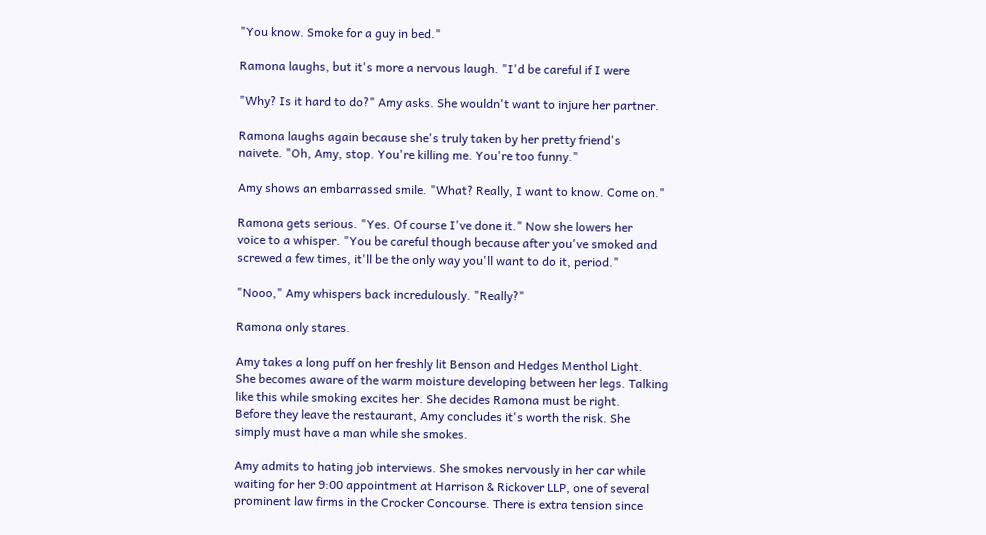"You know. Smoke for a guy in bed."

Ramona laughs, but it's more a nervous laugh. "I'd be careful if I were

"Why? Is it hard to do?" Amy asks. She wouldn't want to injure her partner.

Ramona laughs again because she's truly taken by her pretty friend's
naivete. "Oh, Amy, stop. You're killing me. You're too funny."

Amy shows an embarrassed smile. "What? Really, I want to know. Come on."

Ramona gets serious. "Yes. Of course I've done it." Now she lowers her
voice to a whisper. "You be careful though because after you've smoked and
screwed a few times, it'll be the only way you'll want to do it, period."

"Nooo," Amy whispers back incredulously. "Really?"

Ramona only stares.

Amy takes a long puff on her freshly lit Benson and Hedges Menthol Light.
She becomes aware of the warm moisture developing between her legs. Talking
like this while smoking excites her. She decides Ramona must be right.
Before they leave the restaurant, Amy concludes it's worth the risk. She
simply must have a man while she smokes.

Amy admits to hating job interviews. She smokes nervously in her car while
waiting for her 9:00 appointment at Harrison & Rickover LLP, one of several
prominent law firms in the Crocker Concourse. There is extra tension since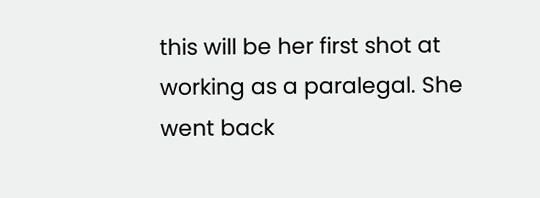this will be her first shot at working as a paralegal. She went back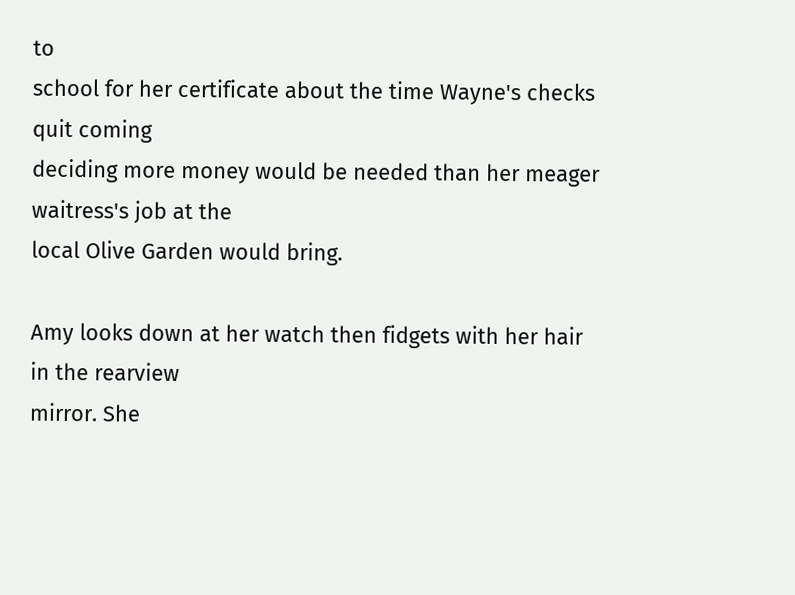to
school for her certificate about the time Wayne's checks quit coming
deciding more money would be needed than her meager waitress's job at the
local Olive Garden would bring.

Amy looks down at her watch then fidgets with her hair in the rearview
mirror. She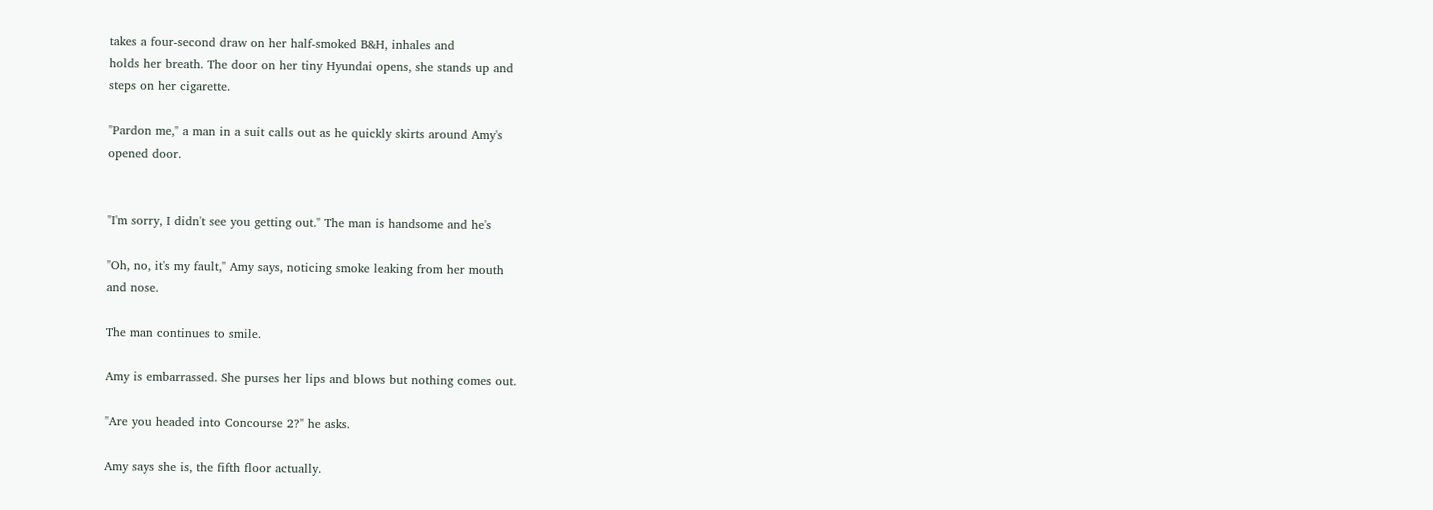takes a four-second draw on her half-smoked B&H, inhales and
holds her breath. The door on her tiny Hyundai opens, she stands up and
steps on her cigarette.

"Pardon me," a man in a suit calls out as he quickly skirts around Amy's
opened door.


"I'm sorry, I didn't see you getting out." The man is handsome and he's

"Oh, no, it's my fault," Amy says, noticing smoke leaking from her mouth
and nose.

The man continues to smile.

Amy is embarrassed. She purses her lips and blows but nothing comes out.

"Are you headed into Concourse 2?" he asks.

Amy says she is, the fifth floor actually.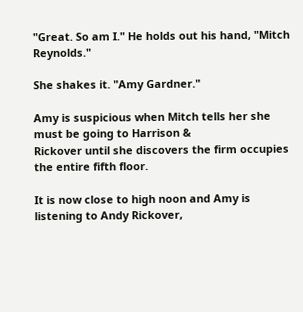"Great. So am I." He holds out his hand, "Mitch Reynolds."

She shakes it. "Amy Gardner."

Amy is suspicious when Mitch tells her she must be going to Harrison &
Rickover until she discovers the firm occupies the entire fifth floor.

It is now close to high noon and Amy is listening to Andy Rickover,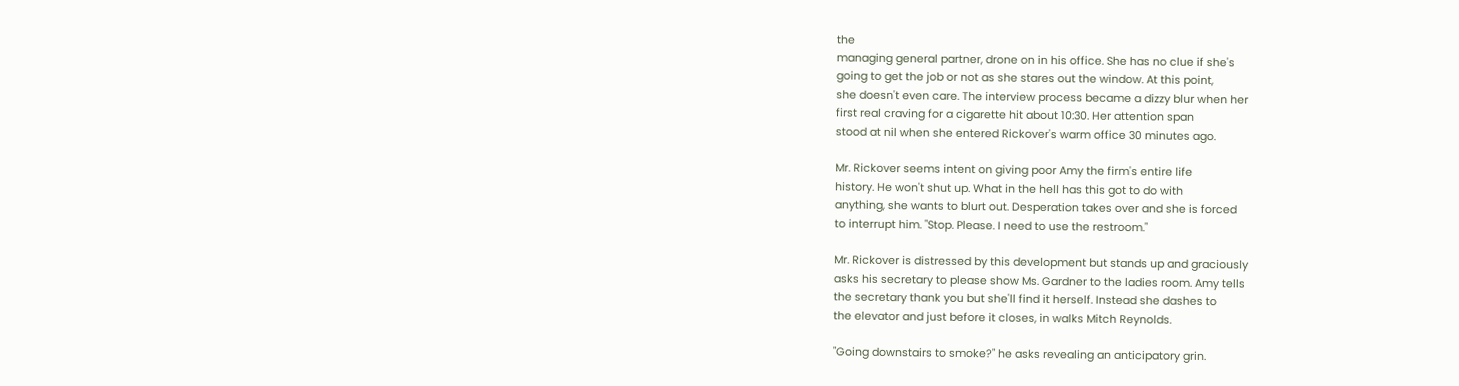the
managing general partner, drone on in his office. She has no clue if she's
going to get the job or not as she stares out the window. At this point,
she doesn't even care. The interview process became a dizzy blur when her
first real craving for a cigarette hit about 10:30. Her attention span
stood at nil when she entered Rickover's warm office 30 minutes ago.

Mr. Rickover seems intent on giving poor Amy the firm's entire life
history. He won't shut up. What in the hell has this got to do with
anything, she wants to blurt out. Desperation takes over and she is forced
to interrupt him. "Stop. Please. I need to use the restroom."

Mr. Rickover is distressed by this development but stands up and graciously
asks his secretary to please show Ms. Gardner to the ladies room. Amy tells
the secretary thank you but she'll find it herself. Instead she dashes to
the elevator and just before it closes, in walks Mitch Reynolds.

"Going downstairs to smoke?" he asks revealing an anticipatory grin.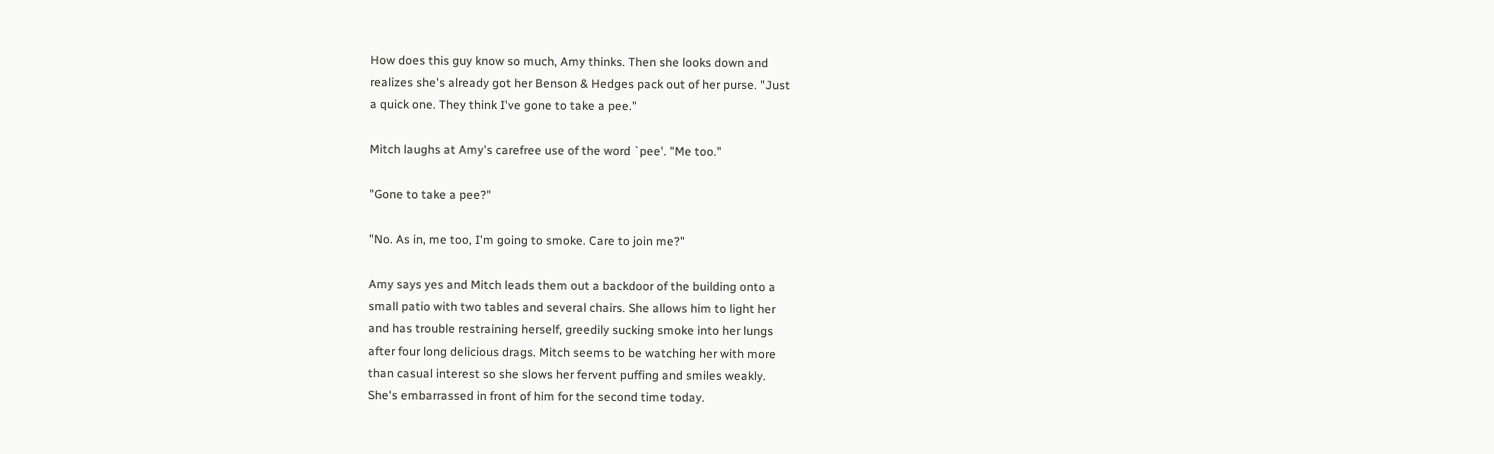How does this guy know so much, Amy thinks. Then she looks down and
realizes she's already got her Benson & Hedges pack out of her purse. "Just
a quick one. They think I've gone to take a pee."

Mitch laughs at Amy's carefree use of the word `pee'. "Me too."

"Gone to take a pee?"

"No. As in, me too, I'm going to smoke. Care to join me?"

Amy says yes and Mitch leads them out a backdoor of the building onto a
small patio with two tables and several chairs. She allows him to light her
and has trouble restraining herself, greedily sucking smoke into her lungs
after four long delicious drags. Mitch seems to be watching her with more
than casual interest so she slows her fervent puffing and smiles weakly.
She's embarrassed in front of him for the second time today.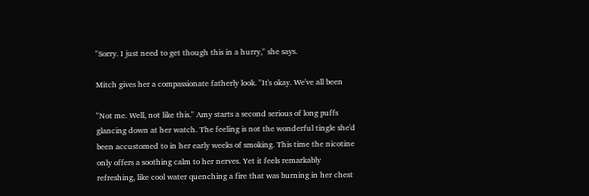"Sorry. I just need to get though this in a hurry," she says.

Mitch gives her a compassionate fatherly look. "It's okay. We've all been

"Not me. Well, not like this." Amy starts a second serious of long puffs
glancing down at her watch. The feeling is not the wonderful tingle she'd
been accustomed to in her early weeks of smoking. This time the nicotine
only offers a soothing calm to her nerves. Yet it feels remarkably
refreshing, like cool water quenching a fire that was burning in her chest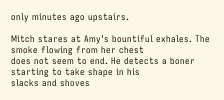only minutes ago upstairs.

Mitch stares at Amy's bountiful exhales. The smoke flowing from her chest
does not seem to end. He detects a boner starting to take shape in his
slacks and shoves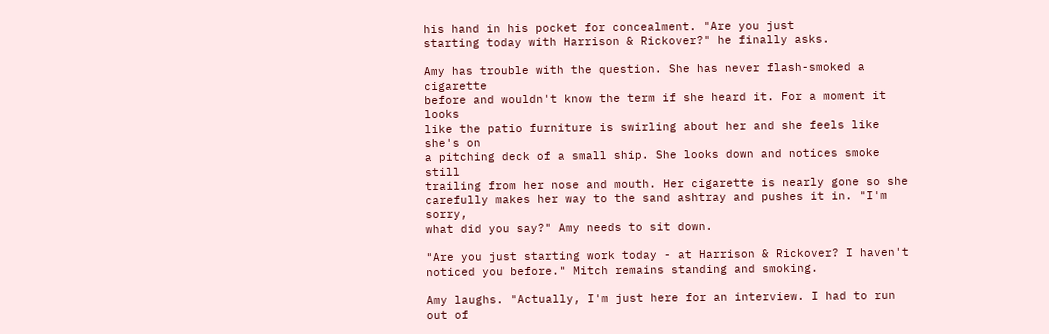his hand in his pocket for concealment. "Are you just
starting today with Harrison & Rickover?" he finally asks.

Amy has trouble with the question. She has never flash-smoked a cigarette
before and wouldn't know the term if she heard it. For a moment it looks
like the patio furniture is swirling about her and she feels like she's on
a pitching deck of a small ship. She looks down and notices smoke still
trailing from her nose and mouth. Her cigarette is nearly gone so she
carefully makes her way to the sand ashtray and pushes it in. "I'm sorry,
what did you say?" Amy needs to sit down.

"Are you just starting work today - at Harrison & Rickover? I haven't
noticed you before." Mitch remains standing and smoking.

Amy laughs. "Actually, I'm just here for an interview. I had to run out of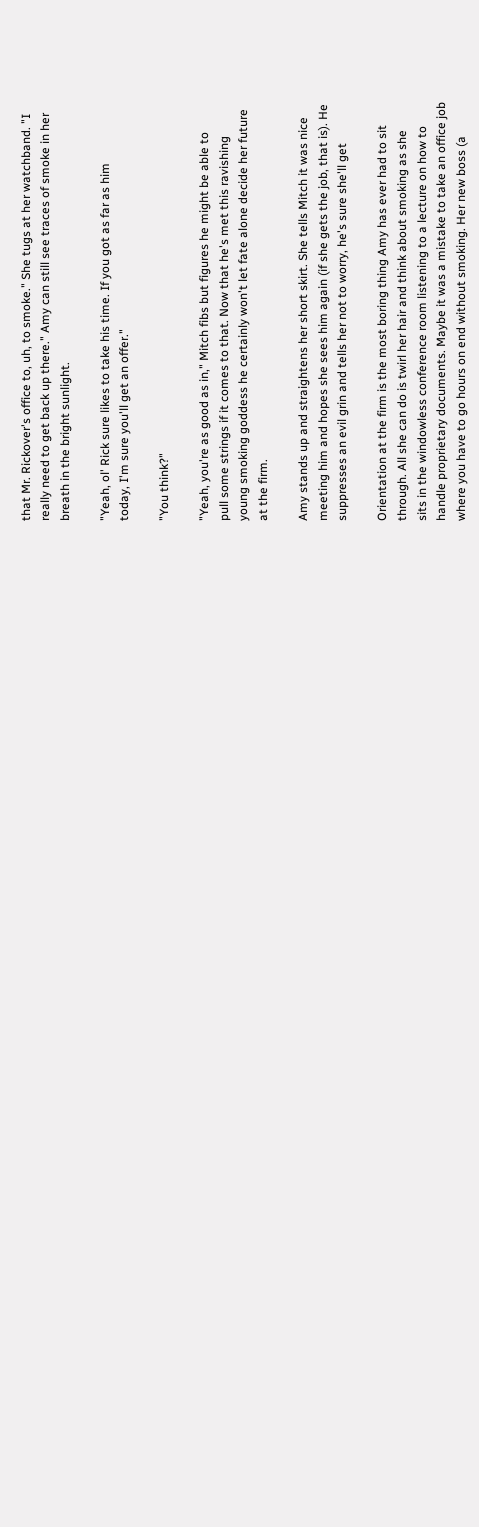that Mr. Rickover's office to, uh, to smoke." She tugs at her watchband. "I
really need to get back up there." Amy can still see traces of smoke in her
breath in the bright sunlight.

"Yeah, ol' Rick sure likes to take his time. If you got as far as him
today, I'm sure you'll get an offer."

"You think?"

"Yeah, you're as good as in," Mitch fibs but figures he might be able to
pull some strings if it comes to that. Now that he's met this ravishing
young smoking goddess he certainly won't let fate alone decide her future
at the firm.

Amy stands up and straightens her short skirt. She tells Mitch it was nice
meeting him and hopes she sees him again (if she gets the job, that is). He
suppresses an evil grin and tells her not to worry, he's sure she'll get

Orientation at the firm is the most boring thing Amy has ever had to sit
through. All she can do is twirl her hair and think about smoking as she
sits in the windowless conference room listening to a lecture on how to
handle proprietary documents. Maybe it was a mistake to take an office job
where you have to go hours on end without smoking. Her new boss (a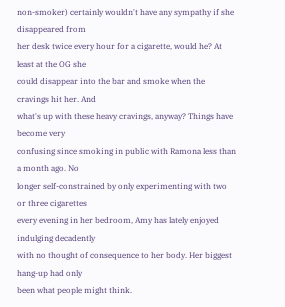non-smoker) certainly wouldn't have any sympathy if she disappeared from
her desk twice every hour for a cigarette, would he? At least at the OG she
could disappear into the bar and smoke when the cravings hit her. And
what's up with these heavy cravings, anyway? Things have become very
confusing since smoking in public with Ramona less than a month ago. No
longer self-constrained by only experimenting with two or three cigarettes
every evening in her bedroom, Amy has lately enjoyed indulging decadently
with no thought of consequence to her body. Her biggest hang-up had only
been what people might think.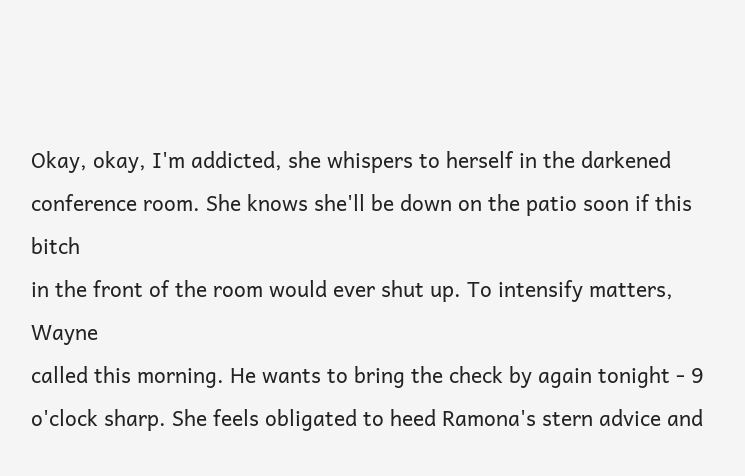Okay, okay, I'm addicted, she whispers to herself in the darkened
conference room. She knows she'll be down on the patio soon if this bitch
in the front of the room would ever shut up. To intensify matters, Wayne
called this morning. He wants to bring the check by again tonight - 9
o'clock sharp. She feels obligated to heed Ramona's stern advice and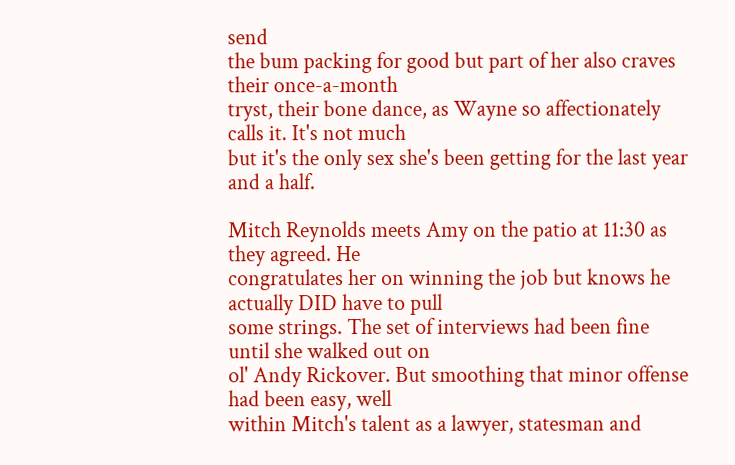send
the bum packing for good but part of her also craves their once-a-month
tryst, their bone dance, as Wayne so affectionately calls it. It's not much
but it's the only sex she's been getting for the last year and a half.

Mitch Reynolds meets Amy on the patio at 11:30 as they agreed. He
congratulates her on winning the job but knows he actually DID have to pull
some strings. The set of interviews had been fine until she walked out on
ol' Andy Rickover. But smoothing that minor offense had been easy, well
within Mitch's talent as a lawyer, statesman and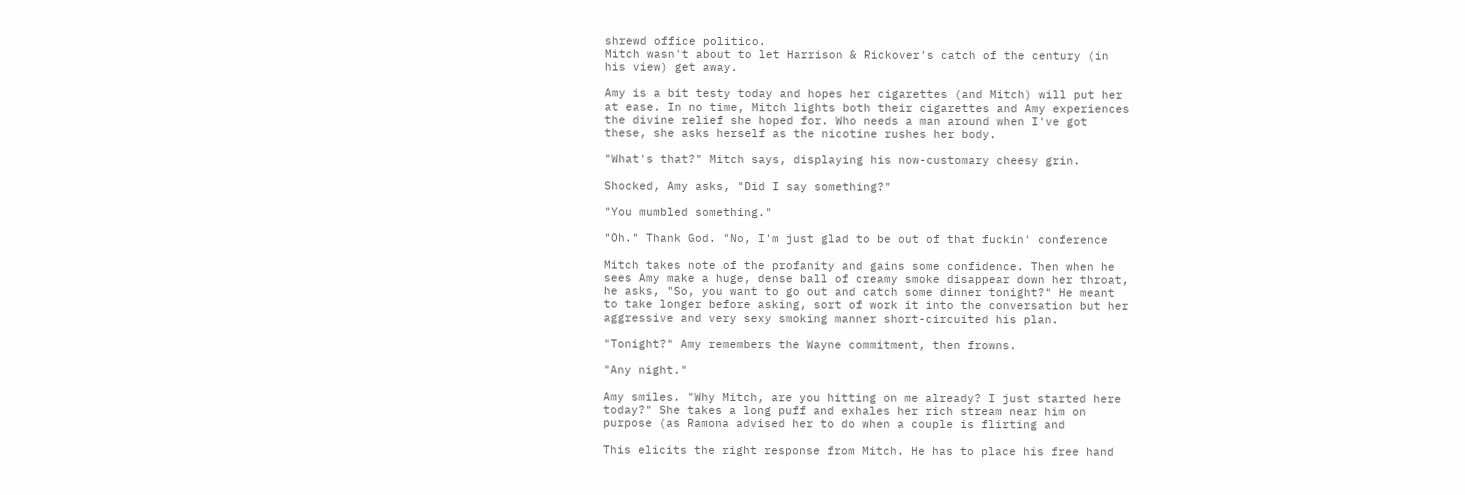shrewd office politico.
Mitch wasn't about to let Harrison & Rickover's catch of the century (in
his view) get away.

Amy is a bit testy today and hopes her cigarettes (and Mitch) will put her
at ease. In no time, Mitch lights both their cigarettes and Amy experiences
the divine relief she hoped for. Who needs a man around when I've got
these, she asks herself as the nicotine rushes her body.

"What's that?" Mitch says, displaying his now-customary cheesy grin.

Shocked, Amy asks, "Did I say something?"

"You mumbled something."

"Oh." Thank God. "No, I'm just glad to be out of that fuckin' conference

Mitch takes note of the profanity and gains some confidence. Then when he
sees Amy make a huge, dense ball of creamy smoke disappear down her throat,
he asks, "So, you want to go out and catch some dinner tonight?" He meant
to take longer before asking, sort of work it into the conversation but her
aggressive and very sexy smoking manner short-circuited his plan.

"Tonight?" Amy remembers the Wayne commitment, then frowns.

"Any night."

Amy smiles. "Why Mitch, are you hitting on me already? I just started here
today?" She takes a long puff and exhales her rich stream near him on
purpose (as Ramona advised her to do when a couple is flirting and

This elicits the right response from Mitch. He has to place his free hand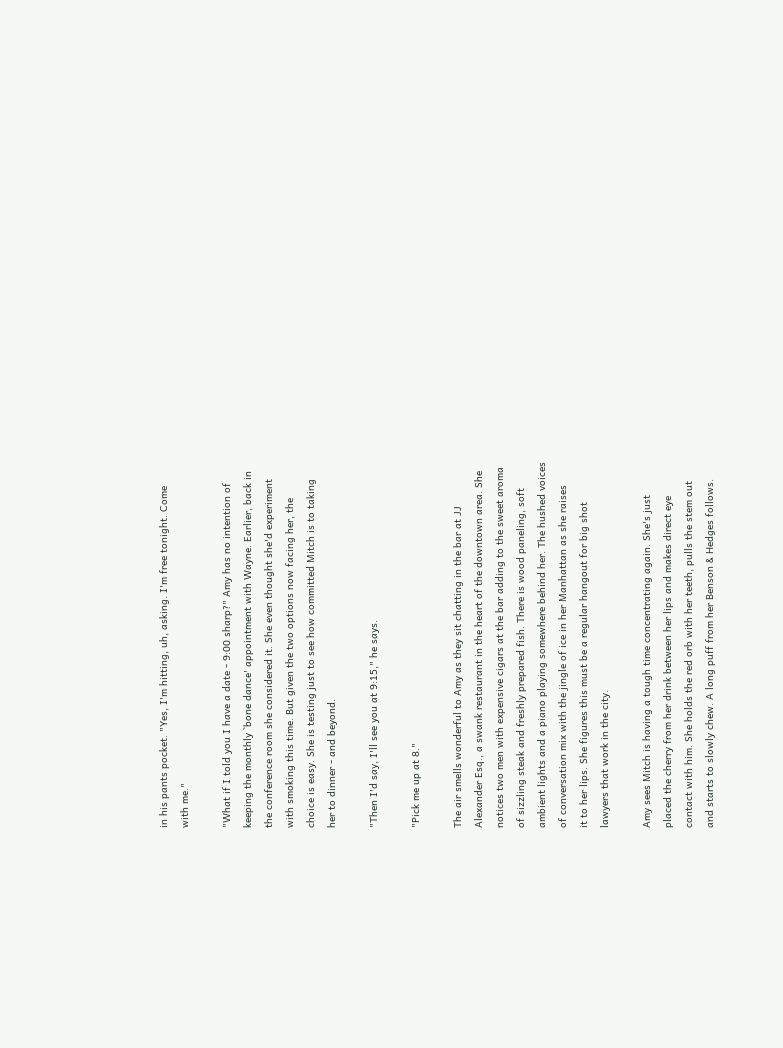in his pants pocket. "Yes, I'm hitting, uh, asking. I'm free tonight. Come
with me."

"What if I told you I have a date - 9:00 sharp?" Amy has no intention of
keeping the monthly `bone dance' appointment with Wayne. Earlier, back in
the conference room she considered it. She even thought she'd experiment
with smoking this time. But given the two options now facing her, the
choice is easy. She is testing just to see how committed Mitch is to taking
her to dinner - and beyond.

"Then I'd say, I'll see you at 9:15," he says.

"Pick me up at 8."

The air smells wonderful to Amy as they sit chatting in the bar at JJ
Alexander Esq., a swank restaurant in the heart of the downtown area. She
notices two men with expensive cigars at the bar adding to the sweet aroma
of sizzling steak and freshly prepared fish. There is wood paneling, soft
ambient lights and a piano playing somewhere behind her. The hushed voices
of conversation mix with the jingle of ice in her Manhattan as she raises
it to her lips. She figures this must be a regular hangout for big shot
lawyers that work in the city.

Amy sees Mitch is having a tough time concentrating again. She's just
placed the cherry from her drink between her lips and makes direct eye
contact with him. She holds the red orb with her teeth, pulls the stem out
and starts to slowly chew. A long puff from her Benson & Hedges follows.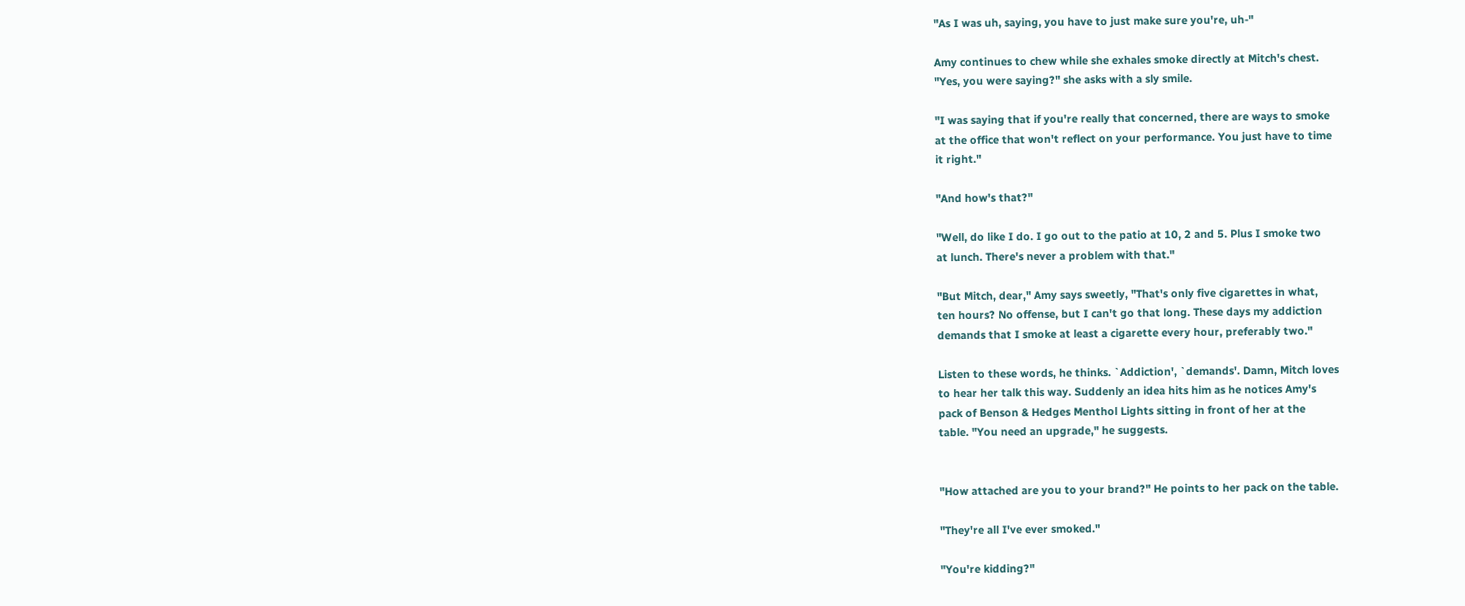"As I was uh, saying, you have to just make sure you're, uh-"

Amy continues to chew while she exhales smoke directly at Mitch's chest.
"Yes, you were saying?" she asks with a sly smile.

"I was saying that if you're really that concerned, there are ways to smoke
at the office that won't reflect on your performance. You just have to time
it right."

"And how's that?"

"Well, do like I do. I go out to the patio at 10, 2 and 5. Plus I smoke two
at lunch. There's never a problem with that."

"But Mitch, dear," Amy says sweetly, "That's only five cigarettes in what,
ten hours? No offense, but I can't go that long. These days my addiction
demands that I smoke at least a cigarette every hour, preferably two."

Listen to these words, he thinks. `Addiction', `demands'. Damn, Mitch loves
to hear her talk this way. Suddenly an idea hits him as he notices Amy's
pack of Benson & Hedges Menthol Lights sitting in front of her at the
table. "You need an upgrade," he suggests.


"How attached are you to your brand?" He points to her pack on the table.

"They're all I've ever smoked."

"You're kidding?"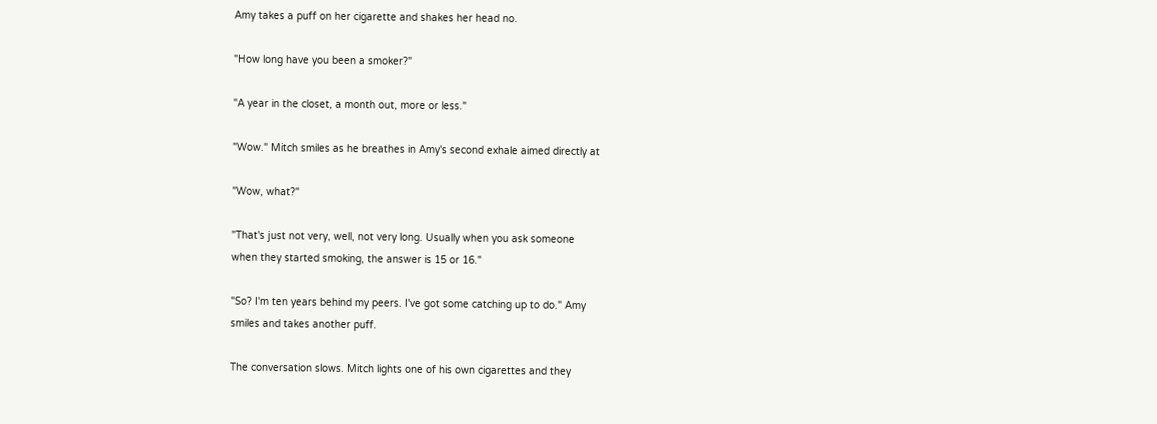Amy takes a puff on her cigarette and shakes her head no.

"How long have you been a smoker?"

"A year in the closet, a month out, more or less."

"Wow." Mitch smiles as he breathes in Amy's second exhale aimed directly at

"Wow, what?"

"That's just not very, well, not very long. Usually when you ask someone
when they started smoking, the answer is 15 or 16."

"So? I'm ten years behind my peers. I've got some catching up to do." Amy
smiles and takes another puff.

The conversation slows. Mitch lights one of his own cigarettes and they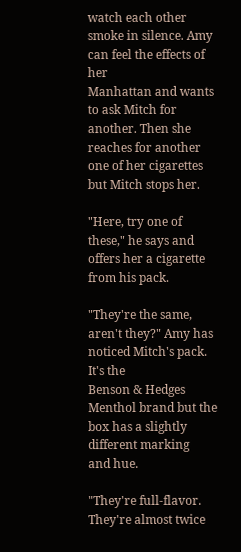watch each other smoke in silence. Amy can feel the effects of her
Manhattan and wants to ask Mitch for another. Then she reaches for another
one of her cigarettes but Mitch stops her.

"Here, try one of these," he says and offers her a cigarette from his pack.

"They're the same, aren't they?" Amy has noticed Mitch's pack. It's the
Benson & Hedges Menthol brand but the box has a slightly different marking
and hue.

"They're full-flavor. They're almost twice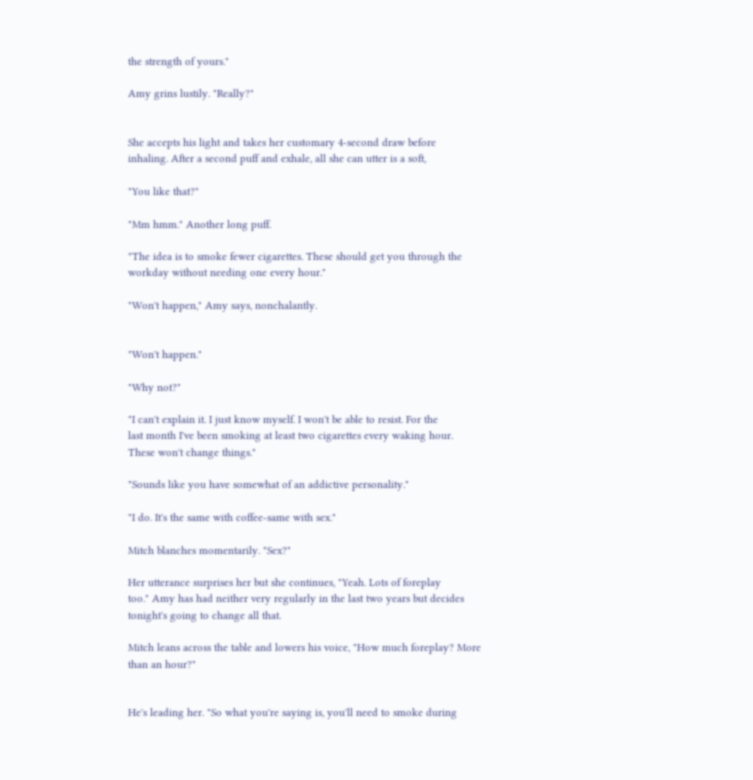the strength of yours."

Amy grins lustily. "Really?"


She accepts his light and takes her customary 4-second draw before
inhaling. After a second puff and exhale, all she can utter is a soft,

"You like that?"

"Mm hmm." Another long puff.

"The idea is to smoke fewer cigarettes. These should get you through the
workday without needing one every hour."

"Won't happen," Amy says, nonchalantly.


"Won't happen."

"Why not?"

"I can't explain it. I just know myself. I won't be able to resist. For the
last month I've been smoking at least two cigarettes every waking hour.
These won't change things."

"Sounds like you have somewhat of an addictive personality."

"I do. It's the same with coffee-same with sex."

Mitch blanches momentarily. "Sex?"

Her utterance surprises her but she continues, "Yeah. Lots of foreplay
too." Amy has had neither very regularly in the last two years but decides
tonight's going to change all that.

Mitch leans across the table and lowers his voice, "How much foreplay? More
than an hour?"


He's leading her. "So what you're saying is, you'll need to smoke during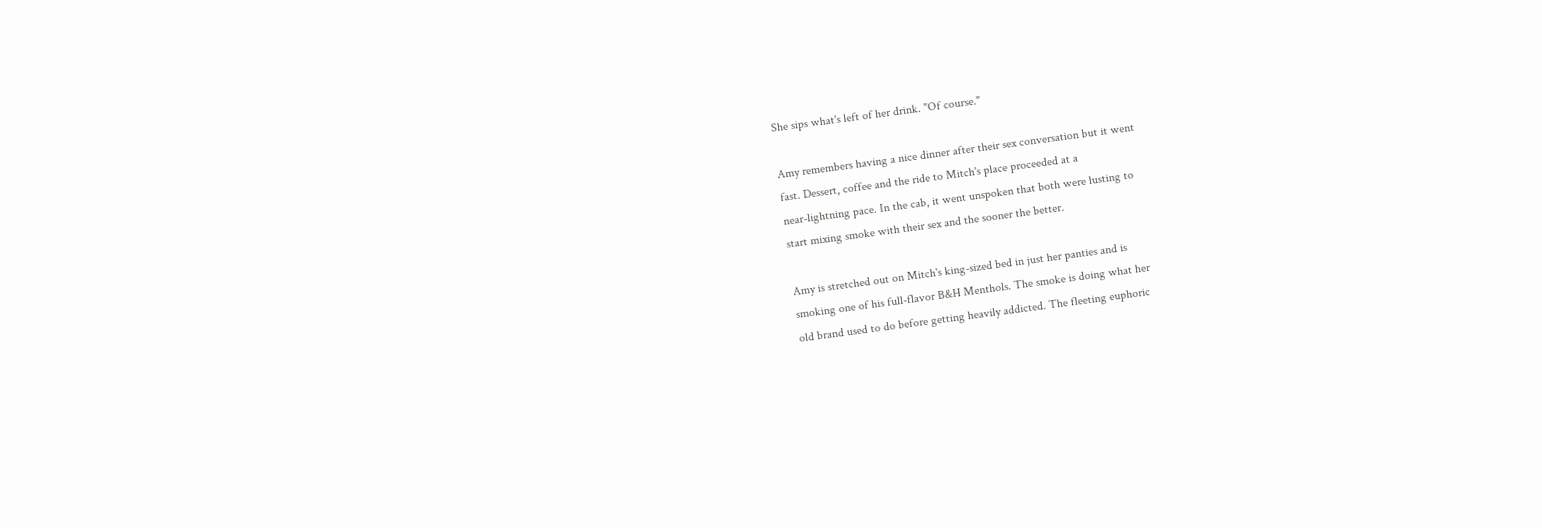She sips what's left of her drink. "Of course."

Amy remembers having a nice dinner after their sex conversation but it went
fast. Dessert, coffee and the ride to Mitch's place proceeded at a
near-lightning pace. In the cab, it went unspoken that both were lusting to
start mixing smoke with their sex and the sooner the better.

Amy is stretched out on Mitch's king-sized bed in just her panties and is
smoking one of his full-flavor B&H Menthols. The smoke is doing what her
old brand used to do before getting heavily addicted. The fleeting euphoric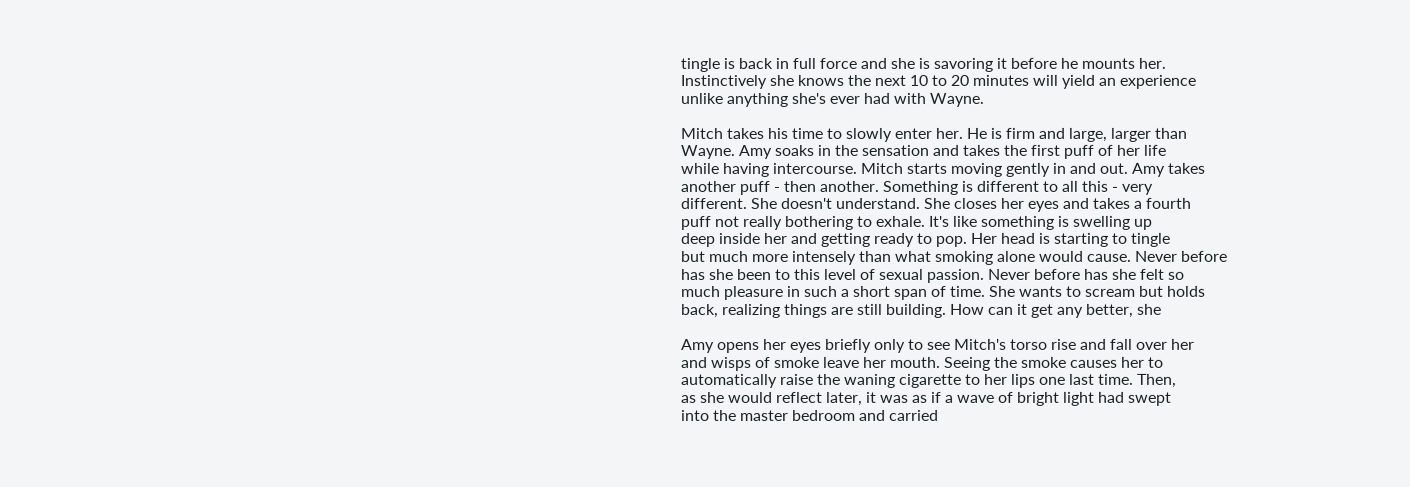tingle is back in full force and she is savoring it before he mounts her.
Instinctively she knows the next 10 to 20 minutes will yield an experience
unlike anything she's ever had with Wayne.

Mitch takes his time to slowly enter her. He is firm and large, larger than
Wayne. Amy soaks in the sensation and takes the first puff of her life
while having intercourse. Mitch starts moving gently in and out. Amy takes
another puff - then another. Something is different to all this - very
different. She doesn't understand. She closes her eyes and takes a fourth
puff not really bothering to exhale. It's like something is swelling up
deep inside her and getting ready to pop. Her head is starting to tingle
but much more intensely than what smoking alone would cause. Never before
has she been to this level of sexual passion. Never before has she felt so
much pleasure in such a short span of time. She wants to scream but holds
back, realizing things are still building. How can it get any better, she

Amy opens her eyes briefly only to see Mitch's torso rise and fall over her
and wisps of smoke leave her mouth. Seeing the smoke causes her to
automatically raise the waning cigarette to her lips one last time. Then,
as she would reflect later, it was as if a wave of bright light had swept
into the master bedroom and carried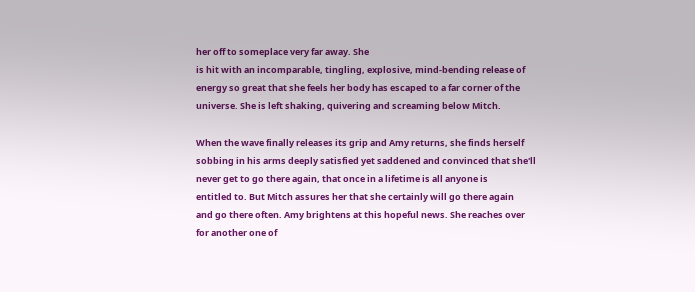her off to someplace very far away. She
is hit with an incomparable, tingling, explosive, mind-bending release of
energy so great that she feels her body has escaped to a far corner of the
universe. She is left shaking, quivering and screaming below Mitch.

When the wave finally releases its grip and Amy returns, she finds herself
sobbing in his arms deeply satisfied yet saddened and convinced that she'll
never get to go there again, that once in a lifetime is all anyone is
entitled to. But Mitch assures her that she certainly will go there again
and go there often. Amy brightens at this hopeful news. She reaches over
for another one of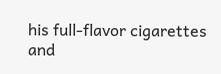his full-flavor cigarettes and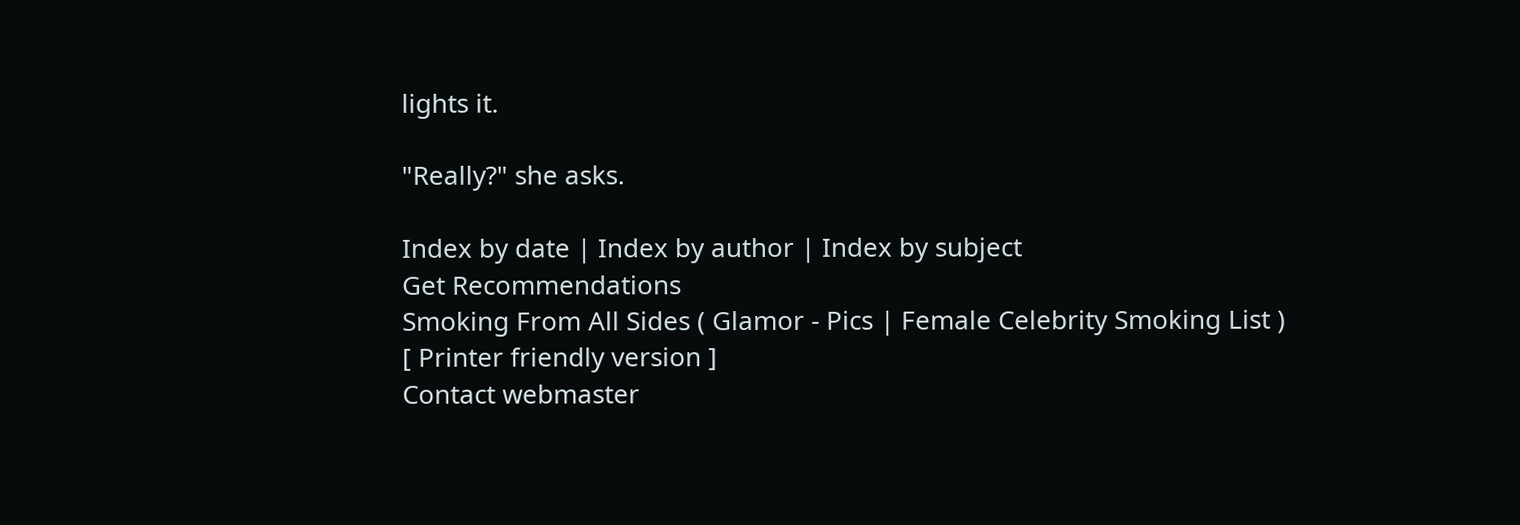lights it.

"Really?" she asks.

Index by date | Index by author | Index by subject
Get Recommendations
Smoking From All Sides ( Glamor - Pics | Female Celebrity Smoking List )
[ Printer friendly version ]
Contact webmaster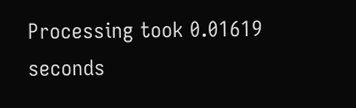Processing took 0.01619 seconds